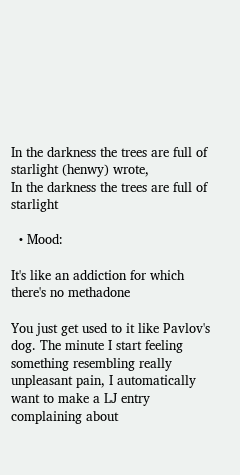In the darkness the trees are full of starlight (henwy) wrote,
In the darkness the trees are full of starlight

  • Mood:

It's like an addiction for which there's no methadone

You just get used to it like Pavlov's dog. The minute I start feeling something resembling really unpleasant pain, I automatically want to make a LJ entry complaining about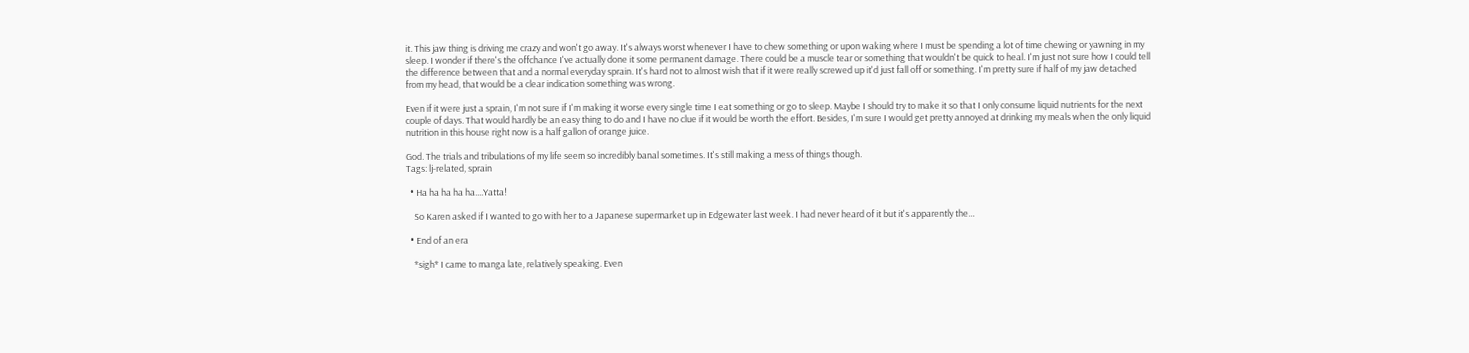it. This jaw thing is driving me crazy and won't go away. It's always worst whenever I have to chew something or upon waking where I must be spending a lot of time chewing or yawning in my sleep. I wonder if there's the offchance I've actually done it some permanent damage. There could be a muscle tear or something that wouldn't be quick to heal. I'm just not sure how I could tell the difference between that and a normal everyday sprain. It's hard not to almost wish that if it were really screwed up it'd just fall off or something. I'm pretty sure if half of my jaw detached from my head, that would be a clear indication something was wrong.

Even if it were just a sprain, I'm not sure if I'm making it worse every single time I eat something or go to sleep. Maybe I should try to make it so that I only consume liquid nutrients for the next couple of days. That would hardly be an easy thing to do and I have no clue if it would be worth the effort. Besides, I'm sure I would get pretty annoyed at drinking my meals when the only liquid nutrition in this house right now is a half gallon of orange juice.

God. The trials and tribulations of my life seem so incredibly banal sometimes. It's still making a mess of things though.
Tags: lj-related, sprain

  • Ha ha ha ha ha....Yatta!

    So Karen asked if I wanted to go with her to a Japanese supermarket up in Edgewater last week. I had never heard of it but it's apparently the…

  • End of an era

    *sigh* I came to manga late, relatively speaking. Even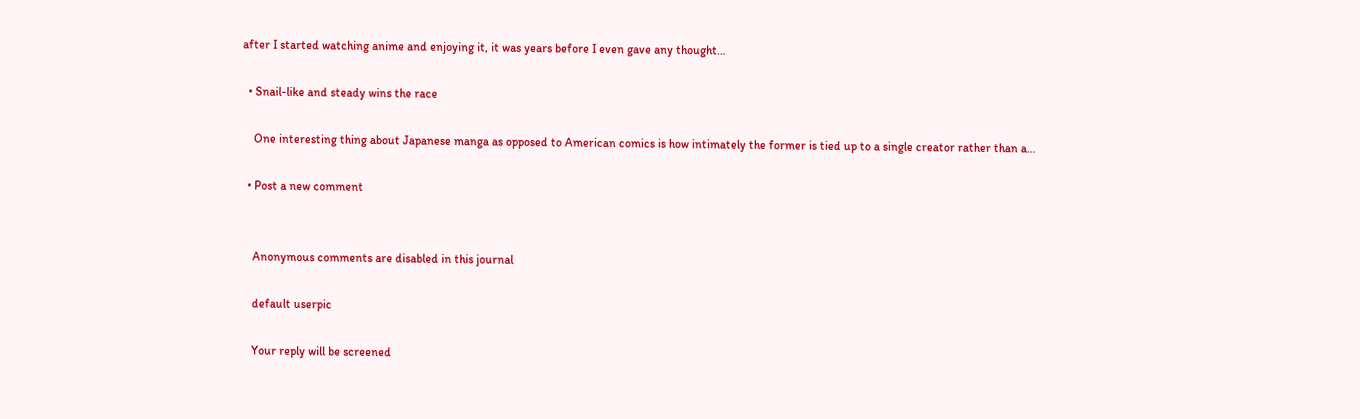after I started watching anime and enjoying it, it was years before I even gave any thought…

  • Snail-like and steady wins the race

    One interesting thing about Japanese manga as opposed to American comics is how intimately the former is tied up to a single creator rather than a…

  • Post a new comment


    Anonymous comments are disabled in this journal

    default userpic

    Your reply will be screened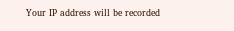Your IP address will be recorded